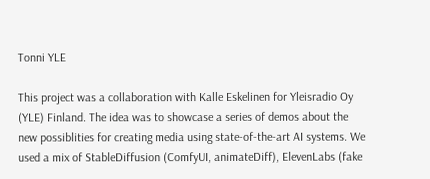Tonni YLE

This project was a collaboration with Kalle Eskelinen for Yleisradio Oy (YLE) Finland. The idea was to showcase a series of demos about the new possiblities for creating media using state-of-the-art AI systems. We used a mix of StableDiffusion (ComfyUI, animateDiff), ElevenLabs (fake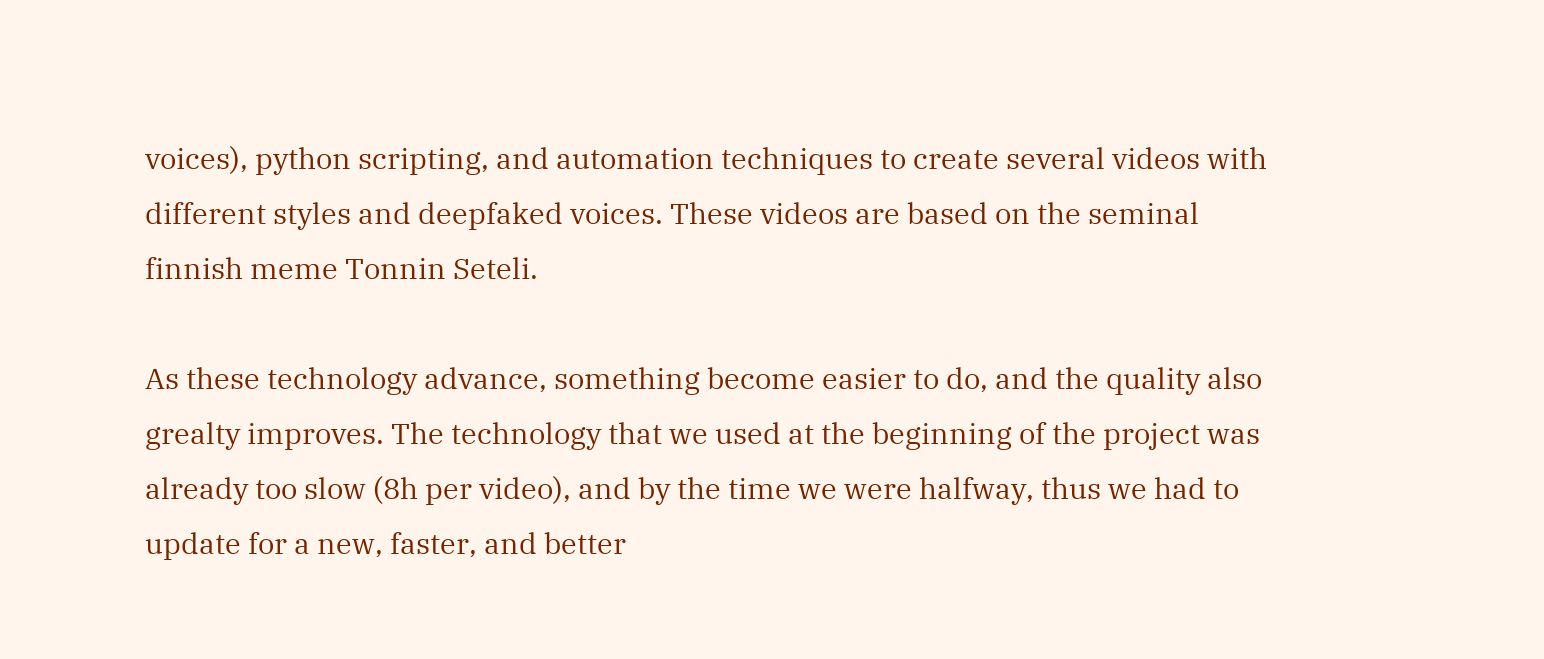voices), python scripting, and automation techniques to create several videos with different styles and deepfaked voices. These videos are based on the seminal finnish meme Tonnin Seteli.

As these technology advance, something become easier to do, and the quality also grealty improves. The technology that we used at the beginning of the project was already too slow (8h per video), and by the time we were halfway, thus we had to update for a new, faster, and better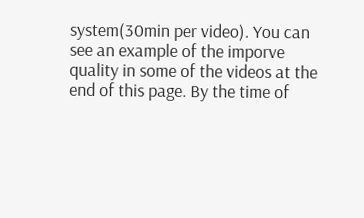system(30min per video). You can see an example of the imporve quality in some of the videos at the end of this page. By the time of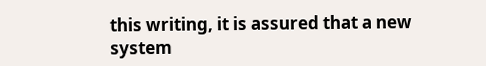this writing, it is assured that a new system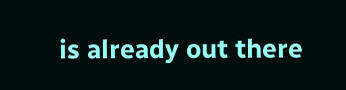is already out there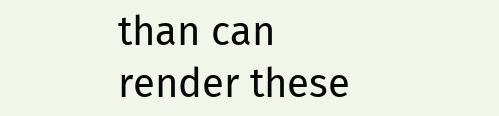than can render these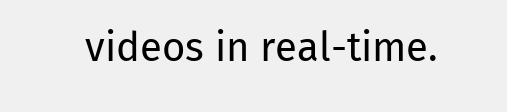videos in real-time.